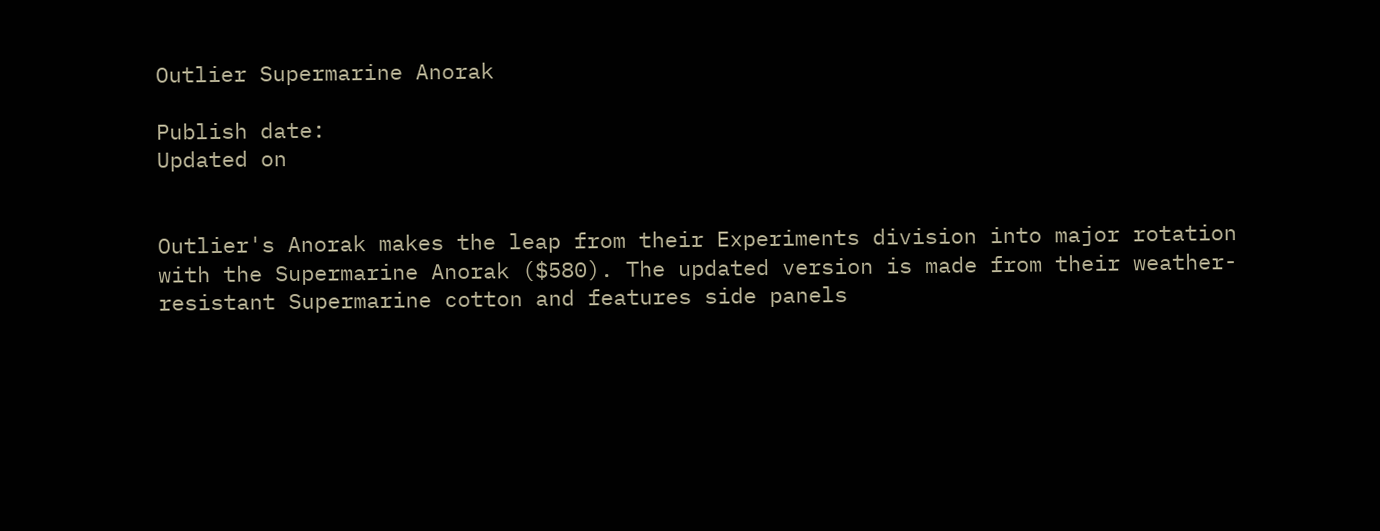Outlier Supermarine Anorak

Publish date:
Updated on


Outlier's Anorak makes the leap from their Experiments division into major rotation with the Supermarine Anorak ($580). The updated version is made from their weather-resistant Supermarine cotton and features side panels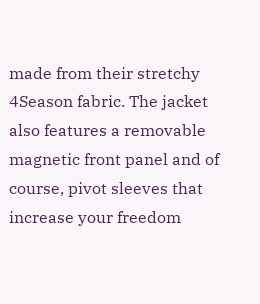made from their stretchy 4Season fabric. The jacket also features a removable magnetic front panel and of course, pivot sleeves that increase your freedom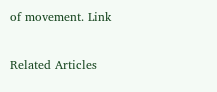of movement. Link

Related Articles